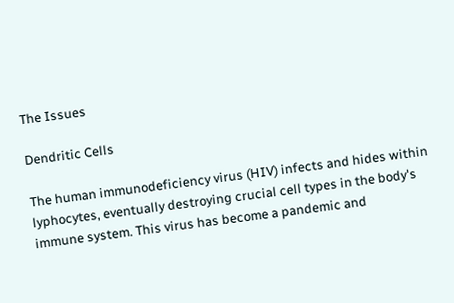The Issues

Dendritic Cells

The human immunodeficiency virus (HIV) infects and hides within lyphocytes, eventually destroying crucial cell types in the body's immune system. This virus has become a pandemic and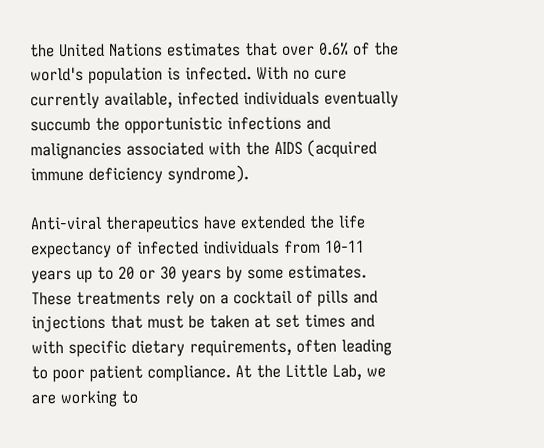the United Nations estimates that over 0.6% of the world's population is infected. With no cure currently available, infected individuals eventually succumb the opportunistic infections and malignancies associated with the AIDS (acquired immune deficiency syndrome).

Anti-viral therapeutics have extended the life expectancy of infected individuals from 10-11 years up to 20 or 30 years by some estimates. These treatments rely on a cocktail of pills and injections that must be taken at set times and with specific dietary requirements, often leading to poor patient compliance. At the Little Lab, we are working to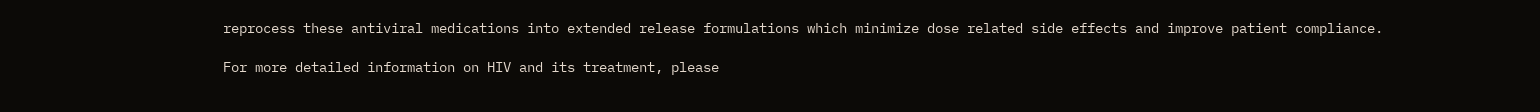reprocess these antiviral medications into extended release formulations which minimize dose related side effects and improve patient compliance.

For more detailed information on HIV and its treatment, please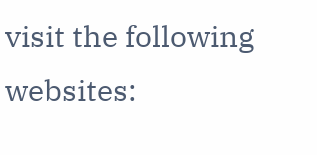visit the following websites: